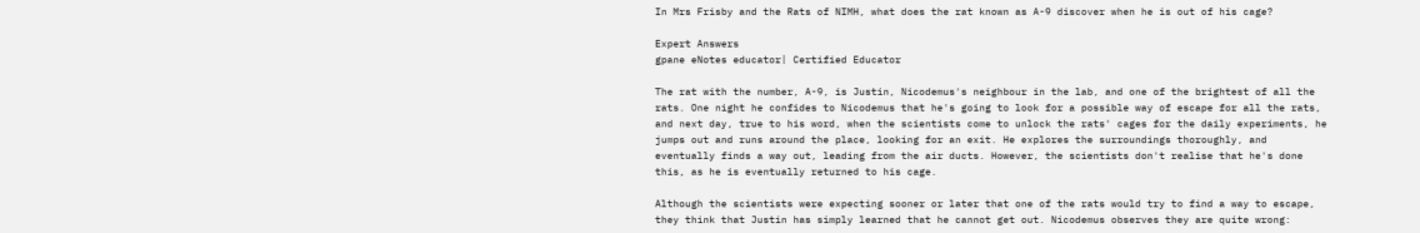In Mrs Frisby and the Rats of NIMH, what does the rat known as A-9 discover when he is out of his cage?

Expert Answers
gpane eNotes educator| Certified Educator

The rat with the number, A-9, is Justin, Nicodemus's neighbour in the lab, and one of the brightest of all the rats. One night he confides to Nicodemus that he's going to look for a possible way of escape for all the rats, and next day, true to his word, when the scientists come to unlock the rats' cages for the daily experiments, he jumps out and runs around the place, looking for an exit. He explores the surroundings thoroughly, and eventually finds a way out, leading from the air ducts. However, the scientists don't realise that he's done this, as he is eventually returned to his cage.

Although the scientists were expecting sooner or later that one of the rats would try to find a way to escape, they think that Justin has simply learned that he cannot get out. Nicodemus observes they are quite wrong: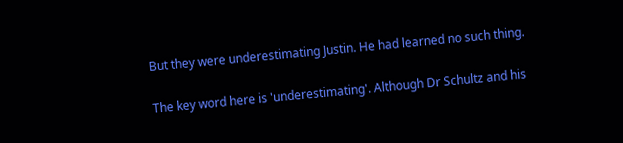But they were underestimating Justin. He had learned no such thing.

The key word here is 'underestimating'. Although Dr Schultz and his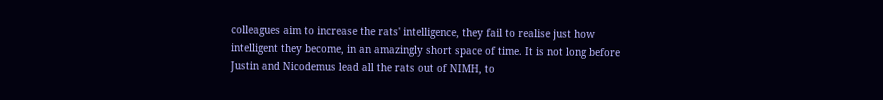colleagues aim to increase the rats' intelligence, they fail to realise just how intelligent they become, in an amazingly short space of time. It is not long before Justin and Nicodemus lead all the rats out of NIMH, to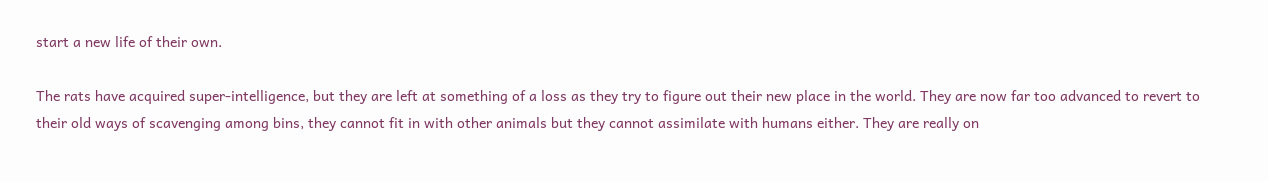start a new life of their own.

The rats have acquired super-intelligence, but they are left at something of a loss as they try to figure out their new place in the world. They are now far too advanced to revert to their old ways of scavenging among bins, they cannot fit in with other animals but they cannot assimilate with humans either. They are really on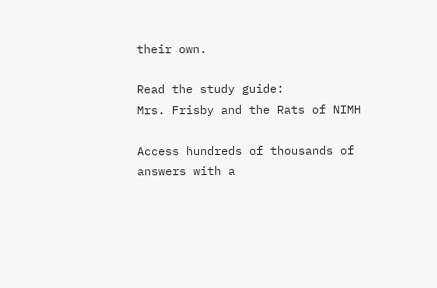their own.

Read the study guide:
Mrs. Frisby and the Rats of NIMH

Access hundreds of thousands of answers with a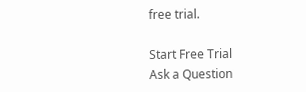free trial.

Start Free Trial
Ask a Question